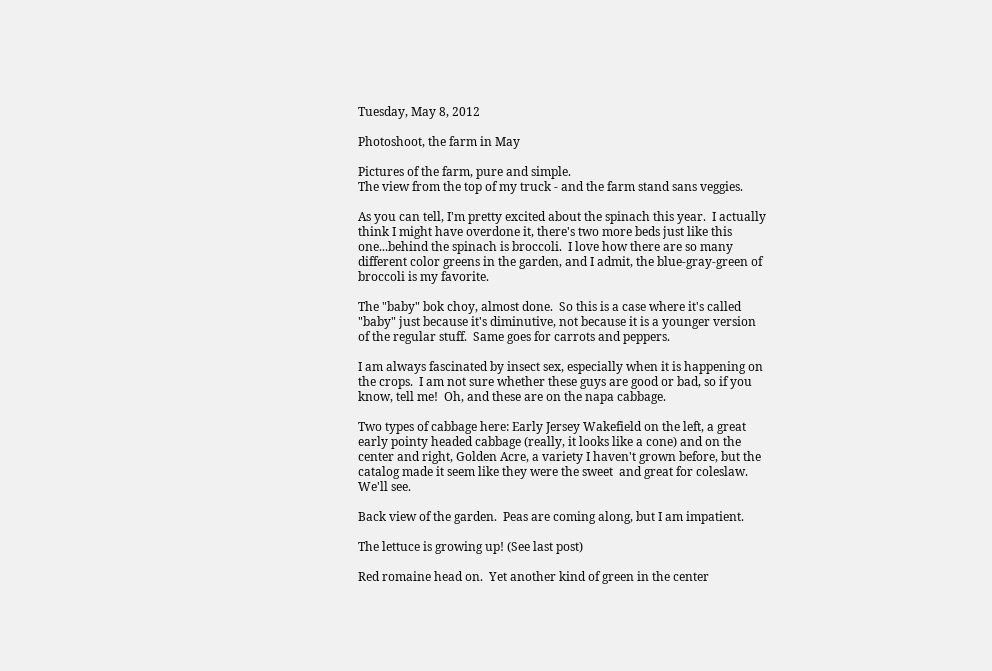Tuesday, May 8, 2012

Photoshoot, the farm in May

Pictures of the farm, pure and simple.
The view from the top of my truck - and the farm stand sans veggies.

As you can tell, I'm pretty excited about the spinach this year.  I actually think I might have overdone it, there's two more beds just like this one...behind the spinach is broccoli.  I love how there are so many different color greens in the garden, and I admit, the blue-gray-green of broccoli is my favorite.

The "baby" bok choy, almost done.  So this is a case where it's called "baby" just because it's diminutive, not because it is a younger version of the regular stuff.  Same goes for carrots and peppers.

I am always fascinated by insect sex, especially when it is happening on the crops.  I am not sure whether these guys are good or bad, so if you know, tell me!  Oh, and these are on the napa cabbage.

Two types of cabbage here: Early Jersey Wakefield on the left, a great early pointy headed cabbage (really, it looks like a cone) and on the center and right, Golden Acre, a variety I haven't grown before, but the catalog made it seem like they were the sweet  and great for coleslaw.  We'll see.

Back view of the garden.  Peas are coming along, but I am impatient.

The lettuce is growing up! (See last post)

Red romaine head on.  Yet another kind of green in the center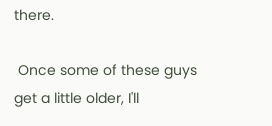there.

 Once some of these guys get a little older, I'll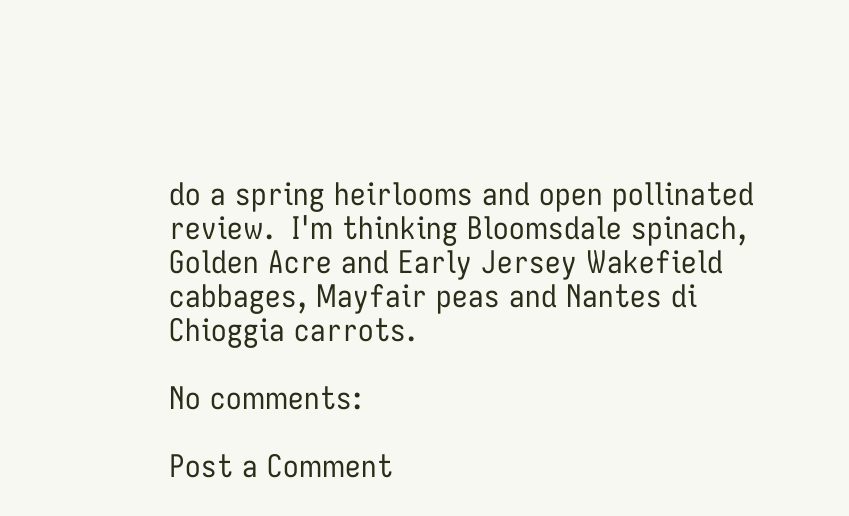do a spring heirlooms and open pollinated review.  I'm thinking Bloomsdale spinach, Golden Acre and Early Jersey Wakefield cabbages, Mayfair peas and Nantes di Chioggia carrots.

No comments:

Post a Comment